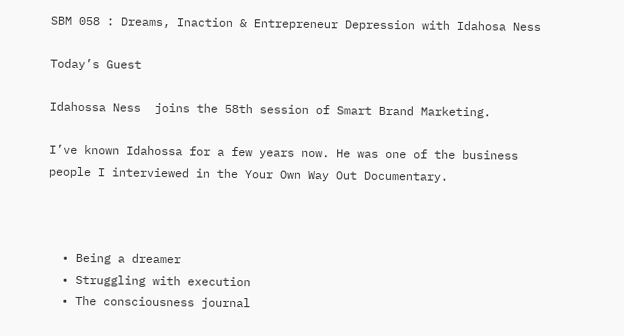SBM 058 : Dreams, Inaction & Entrepreneur Depression with Idahosa Ness

Today’s Guest

Idahossa Ness  joins the 58th session of Smart Brand Marketing.

I’ve known Idahossa for a few years now. He was one of the business people I interviewed in the Your Own Way Out Documentary.



  • Being a dreamer
  • Struggling with execution
  • The consciousness journal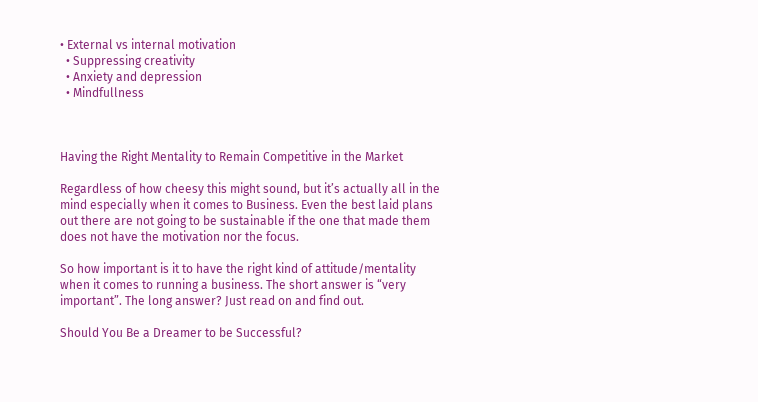• External vs internal motivation
  • Suppressing creativity
  • Anxiety and depression
  • Mindfullness



Having the Right Mentality to Remain Competitive in the Market

Regardless of how cheesy this might sound, but it’s actually all in the mind especially when it comes to Business. Even the best laid plans out there are not going to be sustainable if the one that made them does not have the motivation nor the focus.

So how important is it to have the right kind of attitude/mentality when it comes to running a business. The short answer is “very important”. The long answer? Just read on and find out.

Should You Be a Dreamer to be Successful?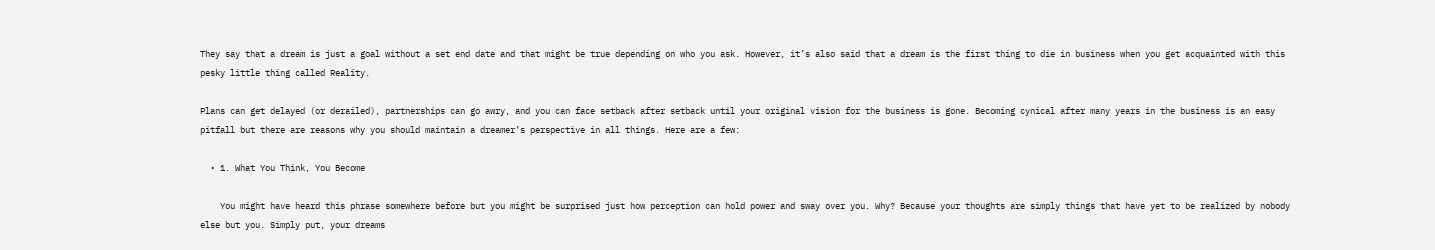They say that a dream is just a goal without a set end date and that might be true depending on who you ask. However, it’s also said that a dream is the first thing to die in business when you get acquainted with this pesky little thing called Reality.

Plans can get delayed (or derailed), partnerships can go awry, and you can face setback after setback until your original vision for the business is gone. Becoming cynical after many years in the business is an easy pitfall but there are reasons why you should maintain a dreamer’s perspective in all things. Here are a few:

  • 1. What You Think, You Become

    You might have heard this phrase somewhere before but you might be surprised just how perception can hold power and sway over you. Why? Because your thoughts are simply things that have yet to be realized by nobody else but you. Simply put, your dreams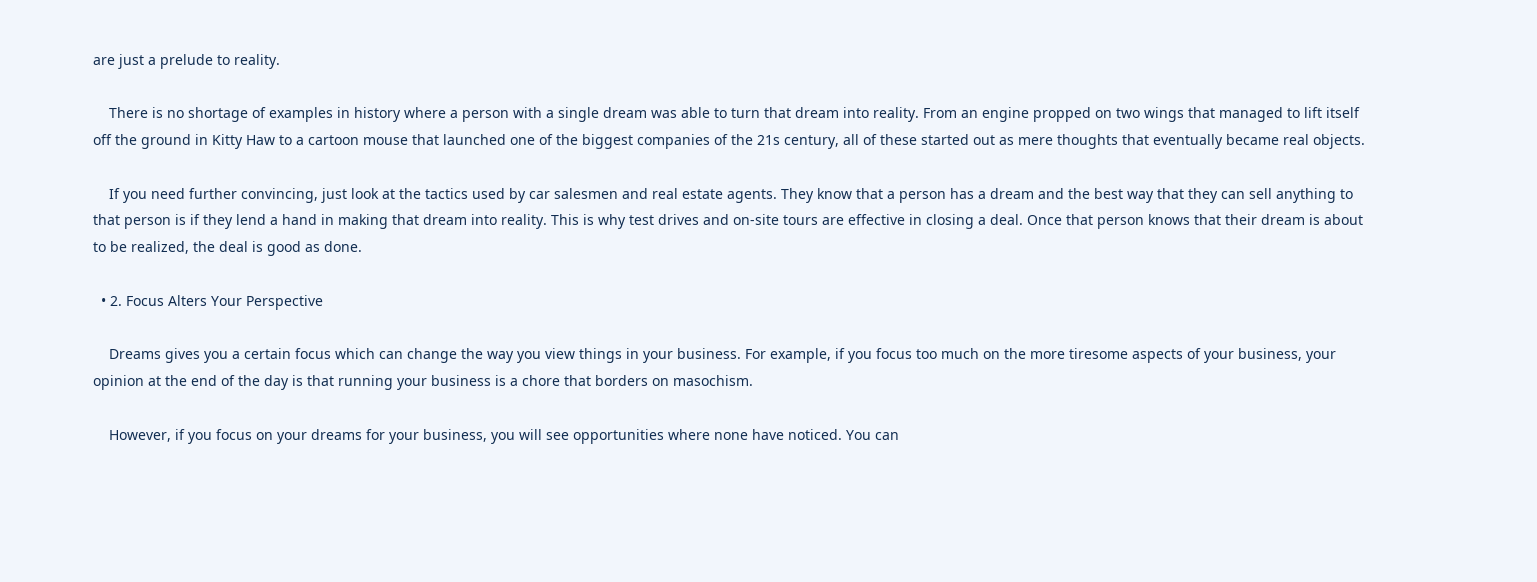are just a prelude to reality.

    There is no shortage of examples in history where a person with a single dream was able to turn that dream into reality. From an engine propped on two wings that managed to lift itself off the ground in Kitty Haw to a cartoon mouse that launched one of the biggest companies of the 21s century, all of these started out as mere thoughts that eventually became real objects.

    If you need further convincing, just look at the tactics used by car salesmen and real estate agents. They know that a person has a dream and the best way that they can sell anything to that person is if they lend a hand in making that dream into reality. This is why test drives and on-site tours are effective in closing a deal. Once that person knows that their dream is about to be realized, the deal is good as done.

  • 2. Focus Alters Your Perspective

    Dreams gives you a certain focus which can change the way you view things in your business. For example, if you focus too much on the more tiresome aspects of your business, your opinion at the end of the day is that running your business is a chore that borders on masochism.

    However, if you focus on your dreams for your business, you will see opportunities where none have noticed. You can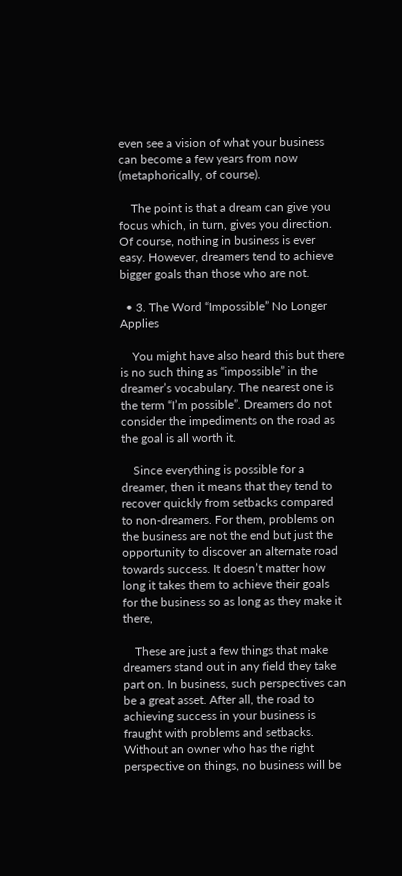even see a vision of what your business can become a few years from now (metaphorically, of course).

    The point is that a dream can give you focus which, in turn, gives you direction. Of course, nothing in business is ever easy. However, dreamers tend to achieve bigger goals than those who are not.

  • 3. The Word “Impossible” No Longer Applies

    You might have also heard this but there is no such thing as “impossible” in the dreamer’s vocabulary. The nearest one is the term “I’m possible”. Dreamers do not consider the impediments on the road as the goal is all worth it.

    Since everything is possible for a dreamer, then it means that they tend to recover quickly from setbacks compared to non-dreamers. For them, problems on the business are not the end but just the opportunity to discover an alternate road towards success. It doesn’t matter how long it takes them to achieve their goals for the business so as long as they make it there,

    These are just a few things that make dreamers stand out in any field they take part on. In business, such perspectives can be a great asset. After all, the road to achieving success in your business is fraught with problems and setbacks. Without an owner who has the right perspective on things, no business will be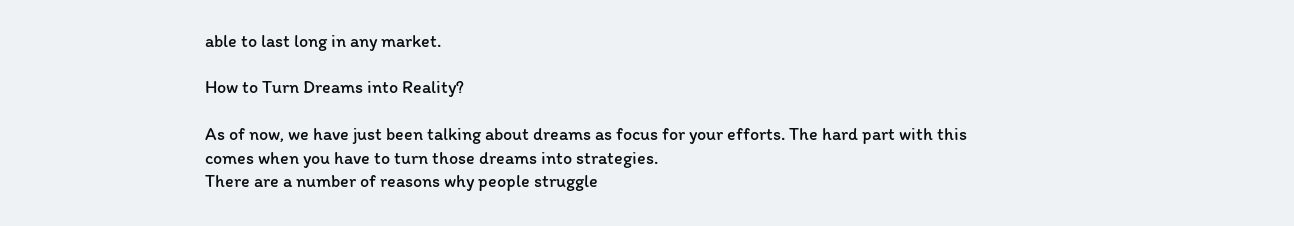able to last long in any market.

How to Turn Dreams into Reality?

As of now, we have just been talking about dreams as focus for your efforts. The hard part with this comes when you have to turn those dreams into strategies.
There are a number of reasons why people struggle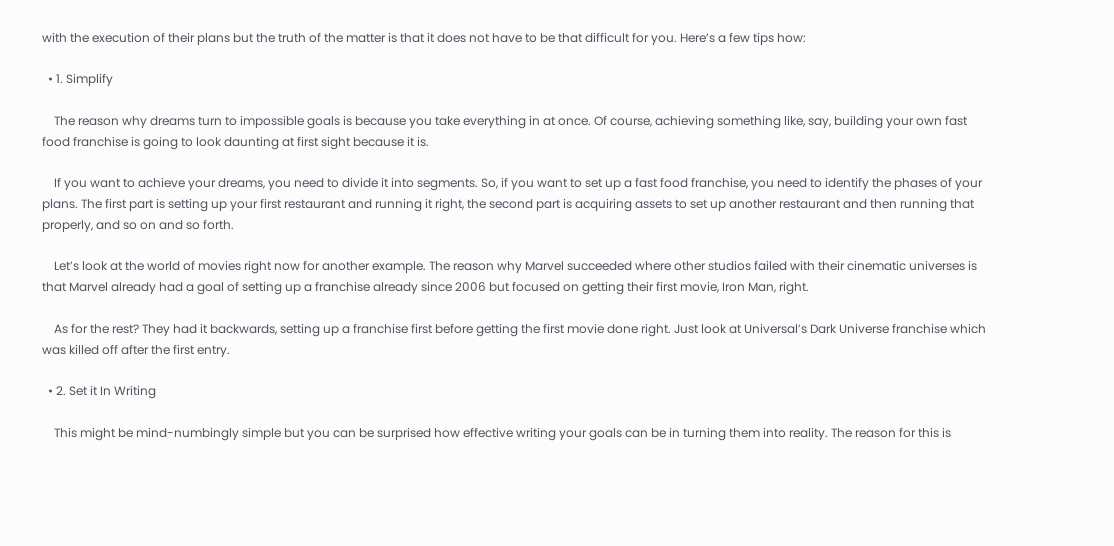with the execution of their plans but the truth of the matter is that it does not have to be that difficult for you. Here’s a few tips how:

  • 1. Simplify

    The reason why dreams turn to impossible goals is because you take everything in at once. Of course, achieving something like, say, building your own fast food franchise is going to look daunting at first sight because it is.

    If you want to achieve your dreams, you need to divide it into segments. So, if you want to set up a fast food franchise, you need to identify the phases of your plans. The first part is setting up your first restaurant and running it right, the second part is acquiring assets to set up another restaurant and then running that properly, and so on and so forth.

    Let’s look at the world of movies right now for another example. The reason why Marvel succeeded where other studios failed with their cinematic universes is that Marvel already had a goal of setting up a franchise already since 2006 but focused on getting their first movie, Iron Man, right.

    As for the rest? They had it backwards, setting up a franchise first before getting the first movie done right. Just look at Universal’s Dark Universe franchise which was killed off after the first entry.

  • 2. Set it In Writing

    This might be mind-numbingly simple but you can be surprised how effective writing your goals can be in turning them into reality. The reason for this is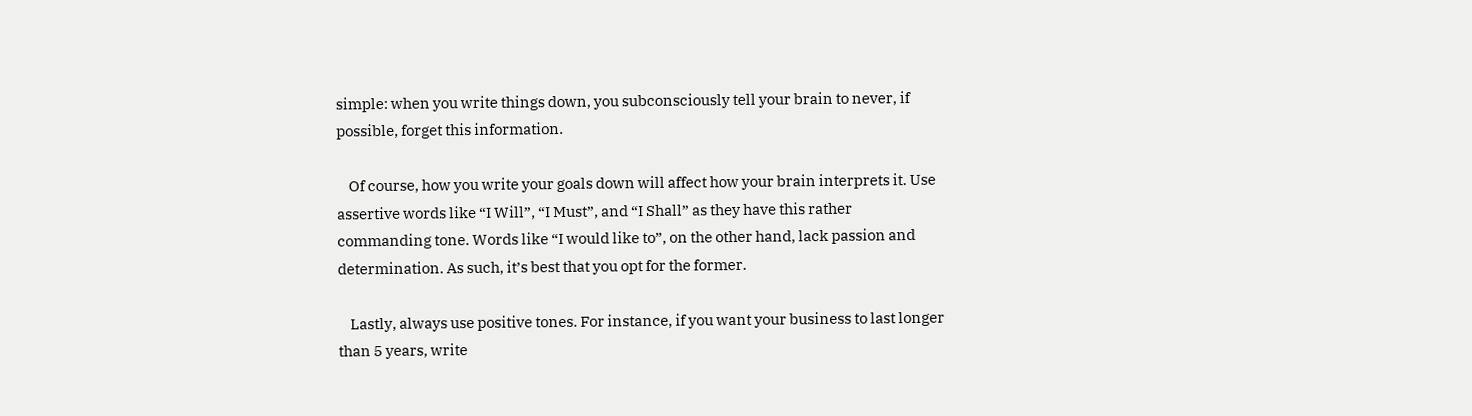simple: when you write things down, you subconsciously tell your brain to never, if possible, forget this information.

    Of course, how you write your goals down will affect how your brain interprets it. Use assertive words like “I Will”, “I Must”, and “I Shall” as they have this rather commanding tone. Words like “I would like to”, on the other hand, lack passion and determination. As such, it’s best that you opt for the former.

    Lastly, always use positive tones. For instance, if you want your business to last longer than 5 years, write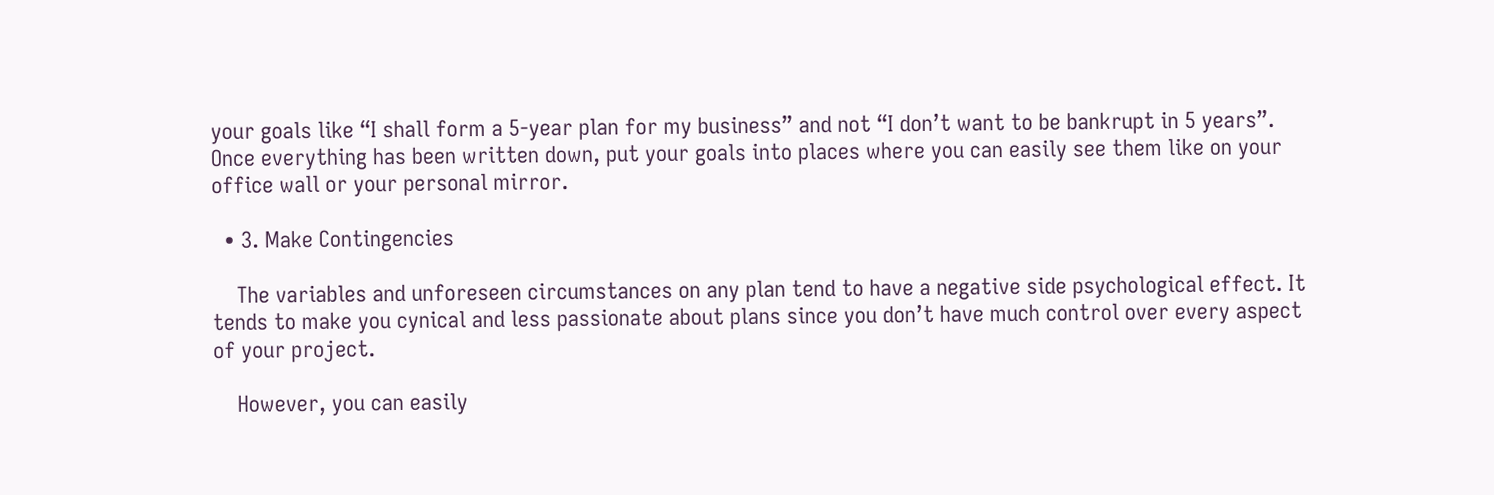your goals like “I shall form a 5-year plan for my business” and not “I don’t want to be bankrupt in 5 years”. Once everything has been written down, put your goals into places where you can easily see them like on your office wall or your personal mirror.

  • 3. Make Contingencies

    The variables and unforeseen circumstances on any plan tend to have a negative side psychological effect. It tends to make you cynical and less passionate about plans since you don’t have much control over every aspect of your project.

    However, you can easily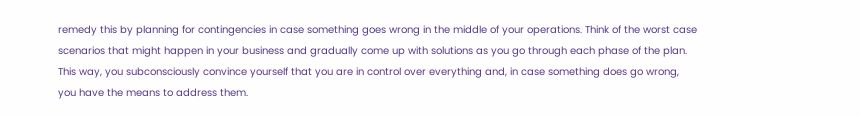remedy this by planning for contingencies in case something goes wrong in the middle of your operations. Think of the worst case scenarios that might happen in your business and gradually come up with solutions as you go through each phase of the plan. This way, you subconsciously convince yourself that you are in control over everything and, in case something does go wrong, you have the means to address them.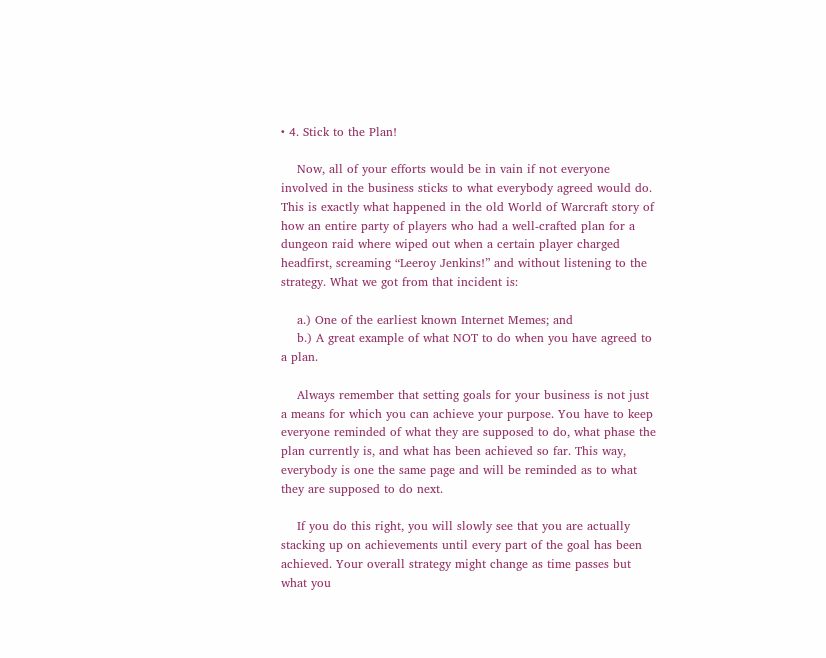• 4. Stick to the Plan!

    Now, all of your efforts would be in vain if not everyone involved in the business sticks to what everybody agreed would do. This is exactly what happened in the old World of Warcraft story of how an entire party of players who had a well-crafted plan for a dungeon raid where wiped out when a certain player charged headfirst, screaming “Leeroy Jenkins!” and without listening to the strategy. What we got from that incident is:

    a.) One of the earliest known Internet Memes; and
    b.) A great example of what NOT to do when you have agreed to a plan.

    Always remember that setting goals for your business is not just a means for which you can achieve your purpose. You have to keep everyone reminded of what they are supposed to do, what phase the plan currently is, and what has been achieved so far. This way, everybody is one the same page and will be reminded as to what they are supposed to do next.

    If you do this right, you will slowly see that you are actually stacking up on achievements until every part of the goal has been achieved. Your overall strategy might change as time passes but what you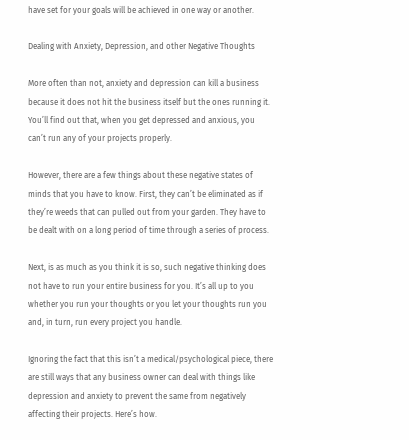have set for your goals will be achieved in one way or another.

Dealing with Anxiety, Depression, and other Negative Thoughts

More often than not, anxiety and depression can kill a business because it does not hit the business itself but the ones running it. You’ll find out that, when you get depressed and anxious, you can’t run any of your projects properly.

However, there are a few things about these negative states of minds that you have to know. First, they can’t be eliminated as if they’re weeds that can pulled out from your garden. They have to be dealt with on a long period of time through a series of process.

Next, is as much as you think it is so, such negative thinking does not have to run your entire business for you. It’s all up to you whether you run your thoughts or you let your thoughts run you and, in turn, run every project you handle.

Ignoring the fact that this isn’t a medical/psychological piece, there are still ways that any business owner can deal with things like depression and anxiety to prevent the same from negatively affecting their projects. Here’s how.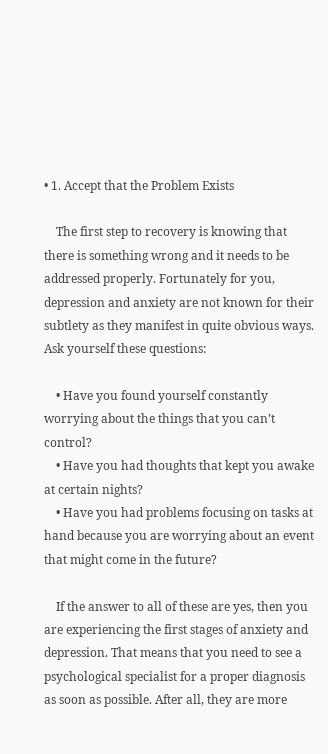• 1. Accept that the Problem Exists

    The first step to recovery is knowing that there is something wrong and it needs to be addressed properly. Fortunately for you, depression and anxiety are not known for their subtlety as they manifest in quite obvious ways. Ask yourself these questions:

    • Have you found yourself constantly worrying about the things that you can’t control?
    • Have you had thoughts that kept you awake at certain nights?
    • Have you had problems focusing on tasks at hand because you are worrying about an event that might come in the future?

    If the answer to all of these are yes, then you are experiencing the first stages of anxiety and depression. That means that you need to see a psychological specialist for a proper diagnosis as soon as possible. After all, they are more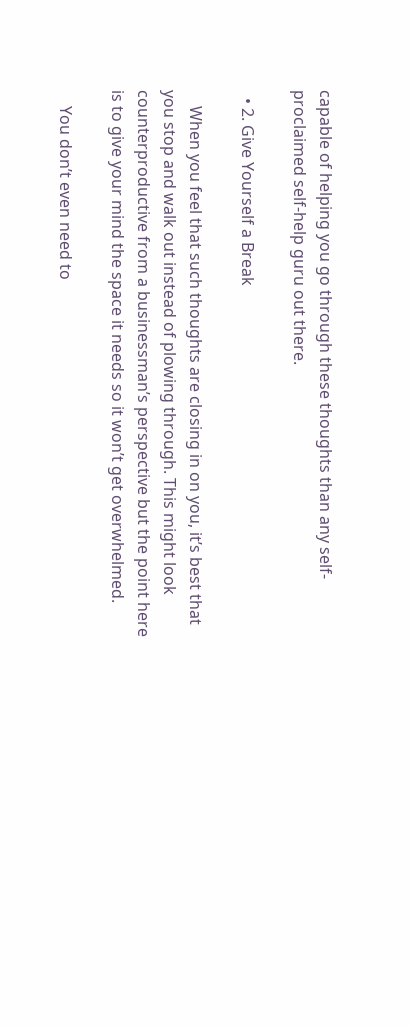capable of helping you go through these thoughts than any self-proclaimed self-help guru out there.

  • 2. Give Yourself a Break

    When you feel that such thoughts are closing in on you, it’s best that you stop and walk out instead of plowing through. This might look counterproductive from a businessman’s perspective but the point here is to give your mind the space it needs so it won’t get overwhelmed.

    You don’t even need to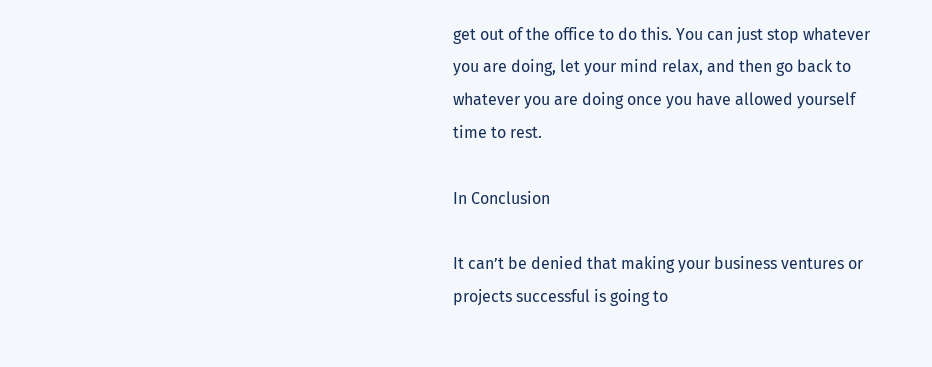get out of the office to do this. You can just stop whatever you are doing, let your mind relax, and then go back to whatever you are doing once you have allowed yourself time to rest.

In Conclusion

It can’t be denied that making your business ventures or projects successful is going to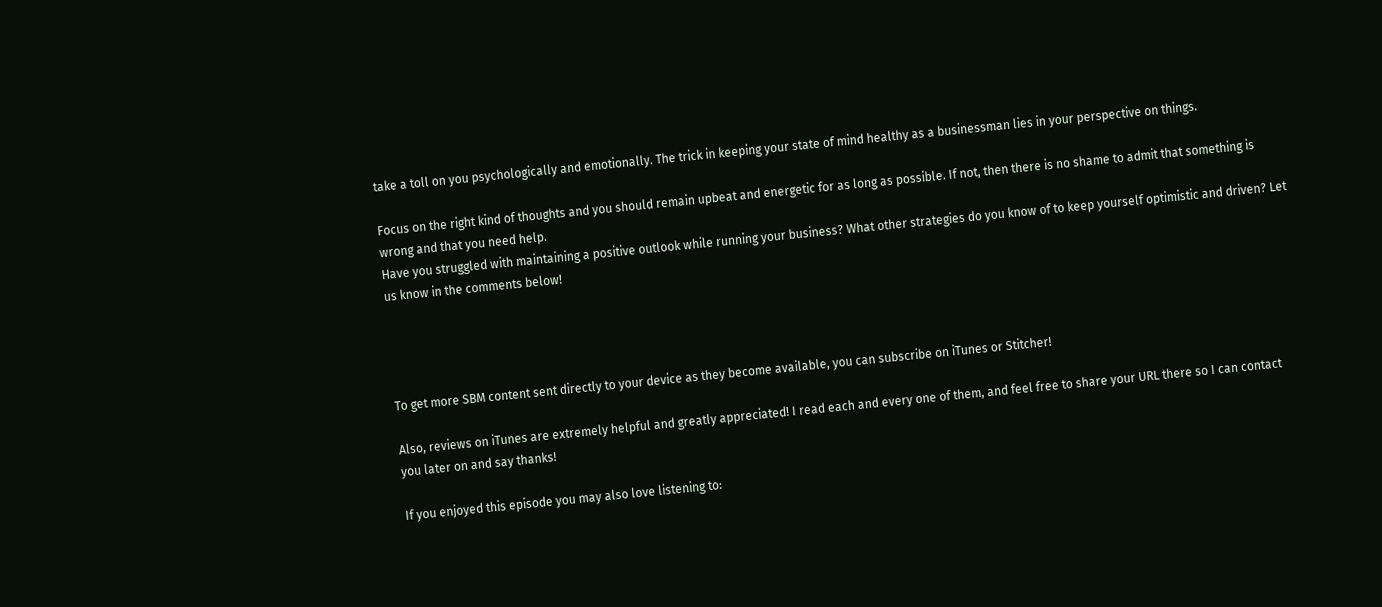take a toll on you psychologically and emotionally. The trick in keeping your state of mind healthy as a businessman lies in your perspective on things.

Focus on the right kind of thoughts and you should remain upbeat and energetic for as long as possible. If not, then there is no shame to admit that something is wrong and that you need help.
Have you struggled with maintaining a positive outlook while running your business? What other strategies do you know of to keep yourself optimistic and driven? Let us know in the comments below!




To get more SBM content sent directly to your device as they become available, you can subscribe on iTunes or Stitcher!

Also, reviews on iTunes are extremely helpful and greatly appreciated! I read each and every one of them, and feel free to share your URL there so I can contact you later on and say thanks!

If you enjoyed this episode you may also love listening to: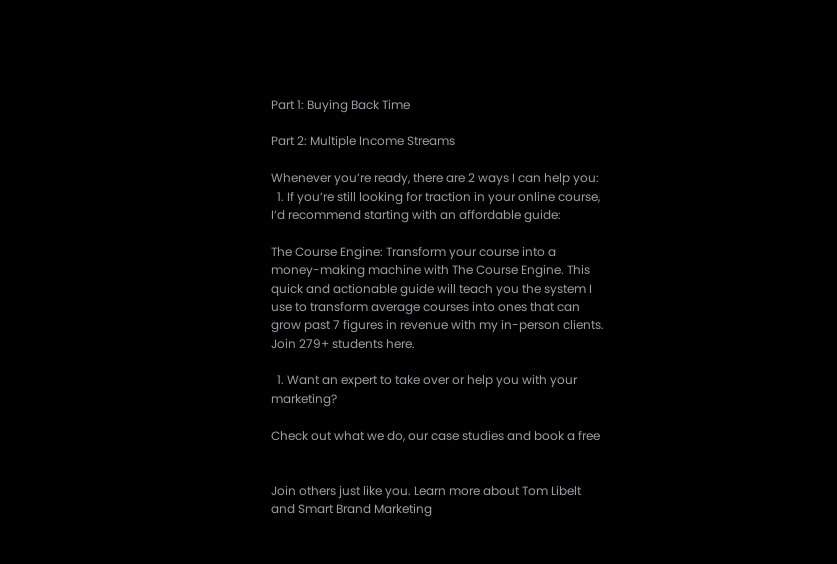Part 1: Buying Back Time

Part 2: Multiple Income Streams

Whenever you’re ready, there are 2 ways I can help you:
  1. If you’re still looking for traction in your online course, I’d recommend starting with an affordable guide:

The Course Engine: Transform your course into a money-making machine with The Course Engine. This quick and actionable guide will teach you the system I use to transform average courses into ones that can grow past 7 figures in revenue with my in-person clients.  Join 279+ students here.

  1. Want an expert to take over or help you with your marketing?

Check out what we do, our case studies and book a free


Join others just like you. Learn more about Tom Libelt and Smart Brand Marketing